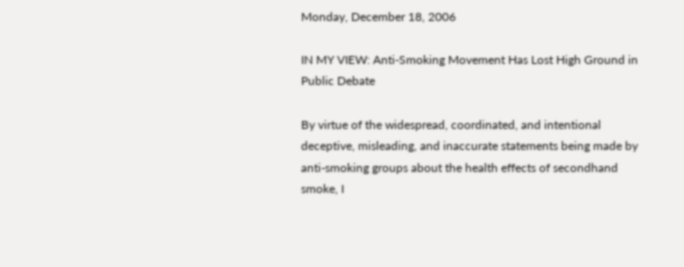Monday, December 18, 2006

IN MY VIEW: Anti-Smoking Movement Has Lost High Ground in Public Debate

By virtue of the widespread, coordinated, and intentional deceptive, misleading, and inaccurate statements being made by anti-smoking groups about the health effects of secondhand smoke, I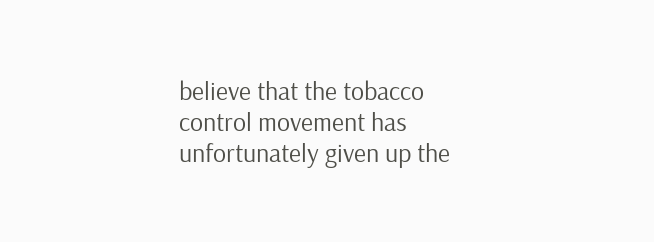believe that the tobacco control movement has unfortunately given up the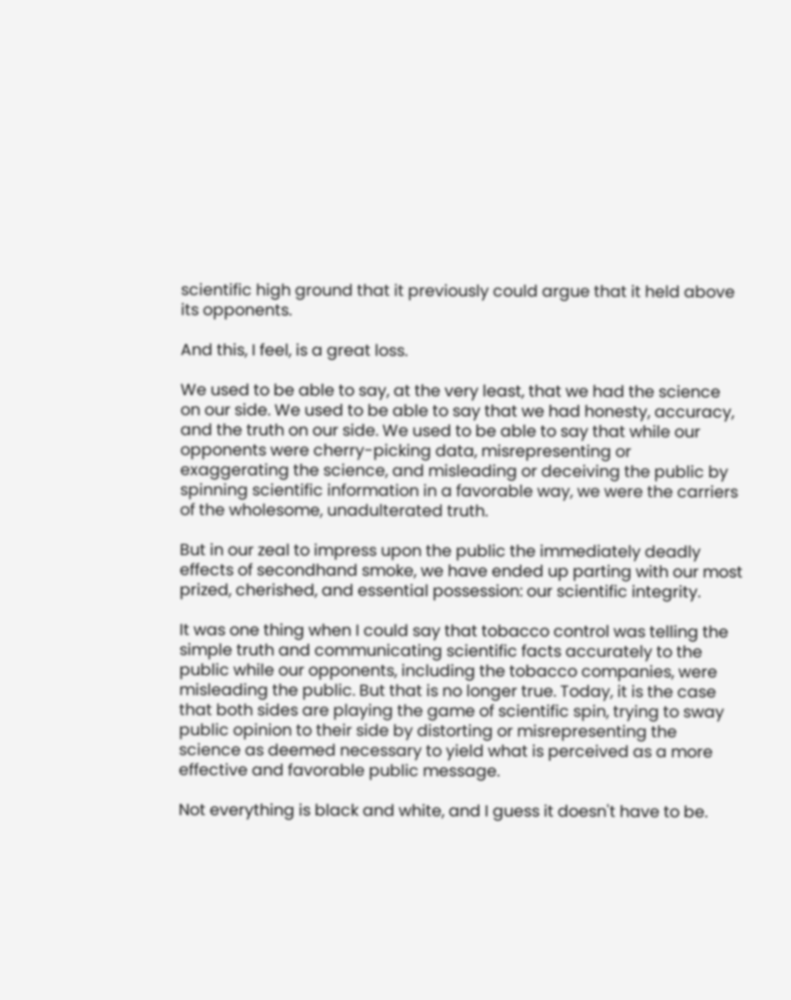scientific high ground that it previously could argue that it held above its opponents.

And this, I feel, is a great loss.

We used to be able to say, at the very least, that we had the science on our side. We used to be able to say that we had honesty, accuracy, and the truth on our side. We used to be able to say that while our opponents were cherry-picking data, misrepresenting or exaggerating the science, and misleading or deceiving the public by spinning scientific information in a favorable way, we were the carriers of the wholesome, unadulterated truth.

But in our zeal to impress upon the public the immediately deadly effects of secondhand smoke, we have ended up parting with our most prized, cherished, and essential possession: our scientific integrity.

It was one thing when I could say that tobacco control was telling the simple truth and communicating scientific facts accurately to the public while our opponents, including the tobacco companies, were misleading the public. But that is no longer true. Today, it is the case that both sides are playing the game of scientific spin, trying to sway public opinion to their side by distorting or misrepresenting the science as deemed necessary to yield what is perceived as a more effective and favorable public message.

Not everything is black and white, and I guess it doesn't have to be.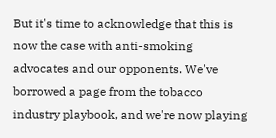But it's time to acknowledge that this is now the case with anti-smoking advocates and our opponents. We've borrowed a page from the tobacco industry playbook, and we're now playing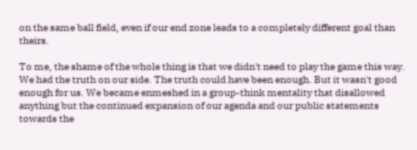on the same ball field, even if our end zone leads to a completely different goal than theirs.

To me, the shame of the whole thing is that we didn't need to play the game this way. We had the truth on our side. The truth could have been enough. But it wasn't good enough for us. We became enmeshed in a group-think mentality that disallowed anything but the continued expansion of our agenda and our public statements towards the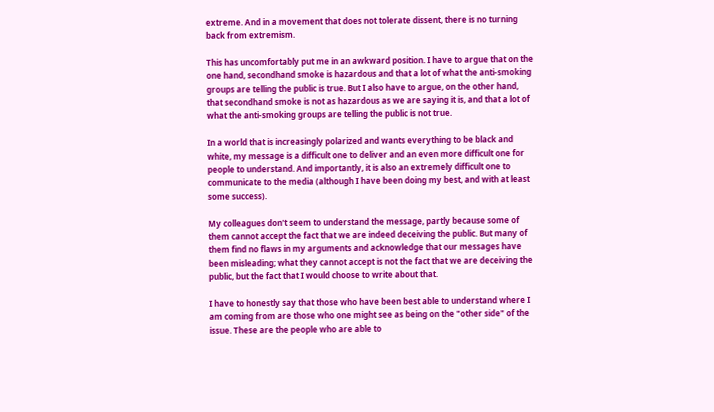extreme. And in a movement that does not tolerate dissent, there is no turning back from extremism.

This has uncomfortably put me in an awkward position. I have to argue that on the one hand, secondhand smoke is hazardous and that a lot of what the anti-smoking groups are telling the public is true. But I also have to argue, on the other hand, that secondhand smoke is not as hazardous as we are saying it is, and that a lot of what the anti-smoking groups are telling the public is not true.

In a world that is increasingly polarized and wants everything to be black and white, my message is a difficult one to deliver and an even more difficult one for people to understand. And importantly, it is also an extremely difficult one to communicate to the media (although I have been doing my best, and with at least some success).

My colleagues don't seem to understand the message, partly because some of them cannot accept the fact that we are indeed deceiving the public. But many of them find no flaws in my arguments and acknowledge that our messages have been misleading; what they cannot accept is not the fact that we are deceiving the public, but the fact that I would choose to write about that.

I have to honestly say that those who have been best able to understand where I am coming from are those who one might see as being on the "other side" of the issue. These are the people who are able to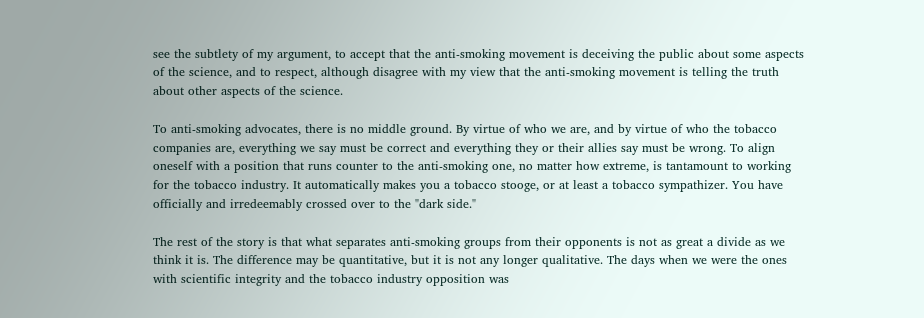see the subtlety of my argument, to accept that the anti-smoking movement is deceiving the public about some aspects of the science, and to respect, although disagree with my view that the anti-smoking movement is telling the truth about other aspects of the science.

To anti-smoking advocates, there is no middle ground. By virtue of who we are, and by virtue of who the tobacco companies are, everything we say must be correct and everything they or their allies say must be wrong. To align oneself with a position that runs counter to the anti-smoking one, no matter how extreme, is tantamount to working for the tobacco industry. It automatically makes you a tobacco stooge, or at least a tobacco sympathizer. You have officially and irredeemably crossed over to the "dark side."

The rest of the story is that what separates anti-smoking groups from their opponents is not as great a divide as we think it is. The difference may be quantitative, but it is not any longer qualitative. The days when we were the ones with scientific integrity and the tobacco industry opposition was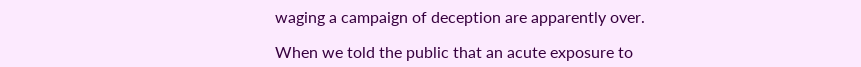waging a campaign of deception are apparently over.

When we told the public that an acute exposure to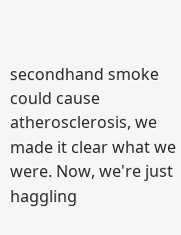secondhand smoke could cause atherosclerosis, we made it clear what we were. Now, we're just haggling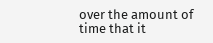over the amount of time that it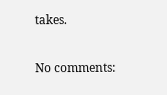takes.

No comments: